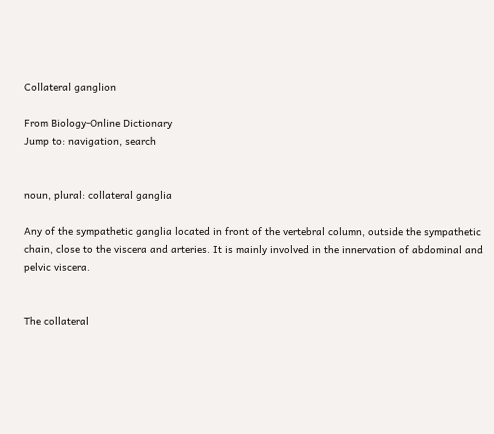Collateral ganglion

From Biology-Online Dictionary
Jump to: navigation, search


noun, plural: collateral ganglia

Any of the sympathetic ganglia located in front of the vertebral column, outside the sympathetic chain, close to the viscera and arteries. It is mainly involved in the innervation of abdominal and pelvic viscera.


The collateral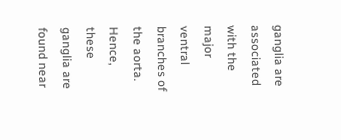ganglia are associated with the major ventral branches of the aorta. Hence, these ganglia are found near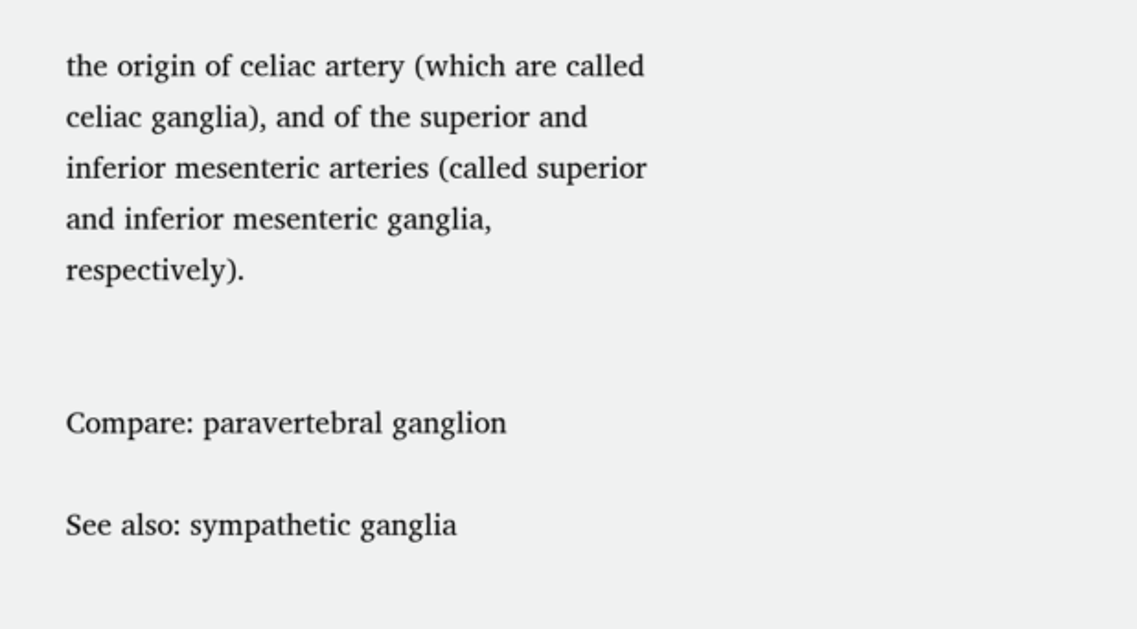the origin of celiac artery (which are called celiac ganglia), and of the superior and inferior mesenteric arteries (called superior and inferior mesenteric ganglia, respectively).


Compare: paravertebral ganglion

See also: sympathetic ganglia